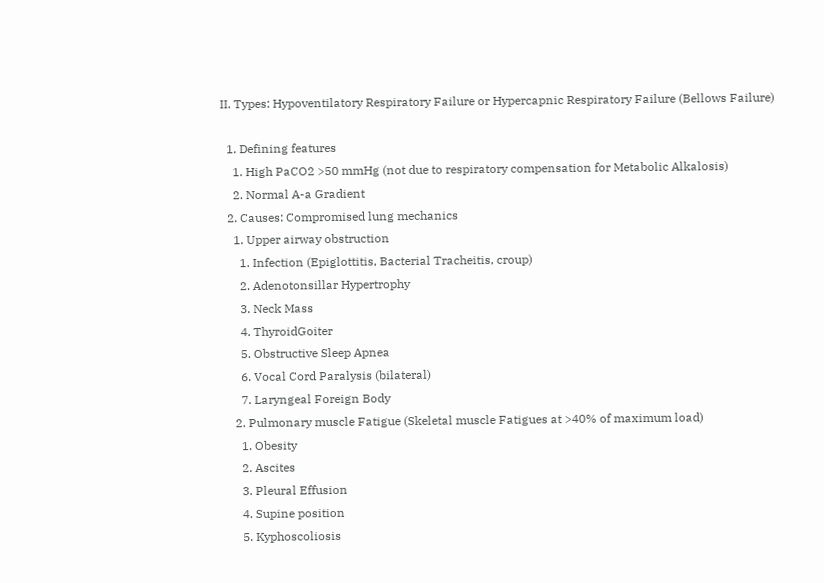II. Types: Hypoventilatory Respiratory Failure or Hypercapnic Respiratory Failure (Bellows Failure)

  1. Defining features
    1. High PaCO2 >50 mmHg (not due to respiratory compensation for Metabolic Alkalosis)
    2. Normal A-a Gradient
  2. Causes: Compromised lung mechanics
    1. Upper airway obstruction
      1. Infection (Epiglottitis, Bacterial Tracheitis, croup)
      2. Adenotonsillar Hypertrophy
      3. Neck Mass
      4. ThyroidGoiter
      5. Obstructive Sleep Apnea
      6. Vocal Cord Paralysis (bilateral)
      7. Laryngeal Foreign Body
    2. Pulmonary muscle Fatigue (Skeletal muscle Fatigues at >40% of maximum load)
      1. Obesity
      2. Ascites
      3. Pleural Effusion
      4. Supine position
      5. Kyphoscoliosis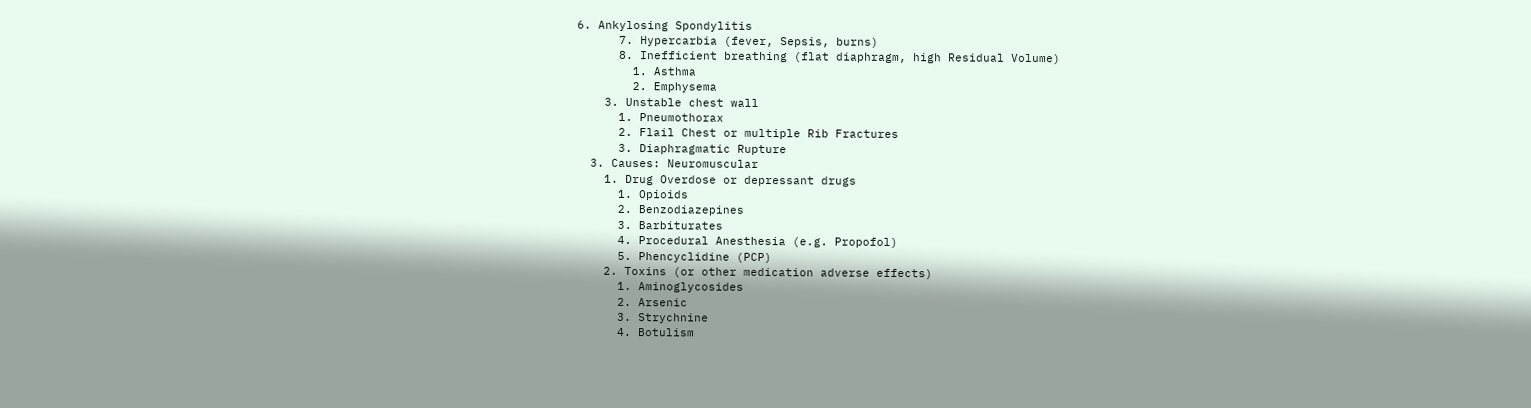6. Ankylosing Spondylitis
      7. Hypercarbia (fever, Sepsis, burns)
      8. Inefficient breathing (flat diaphragm, high Residual Volume)
        1. Asthma
        2. Emphysema
    3. Unstable chest wall
      1. Pneumothorax
      2. Flail Chest or multiple Rib Fractures
      3. Diaphragmatic Rupture
  3. Causes: Neuromuscular
    1. Drug Overdose or depressant drugs
      1. Opioids
      2. Benzodiazepines
      3. Barbiturates
      4. Procedural Anesthesia (e.g. Propofol)
      5. Phencyclidine (PCP)
    2. Toxins (or other medication adverse effects)
      1. Aminoglycosides
      2. Arsenic
      3. Strychnine
      4. Botulism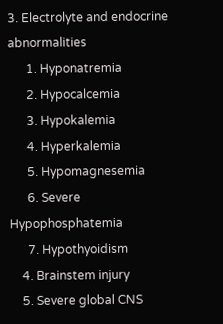3. Electrolyte and endocrine abnormalities
      1. Hyponatremia
      2. Hypocalcemia
      3. Hypokalemia
      4. Hyperkalemia
      5. Hypomagnesemia
      6. Severe Hypophosphatemia
      7. Hypothyoidism
    4. Brainstem injury
    5. Severe global CNS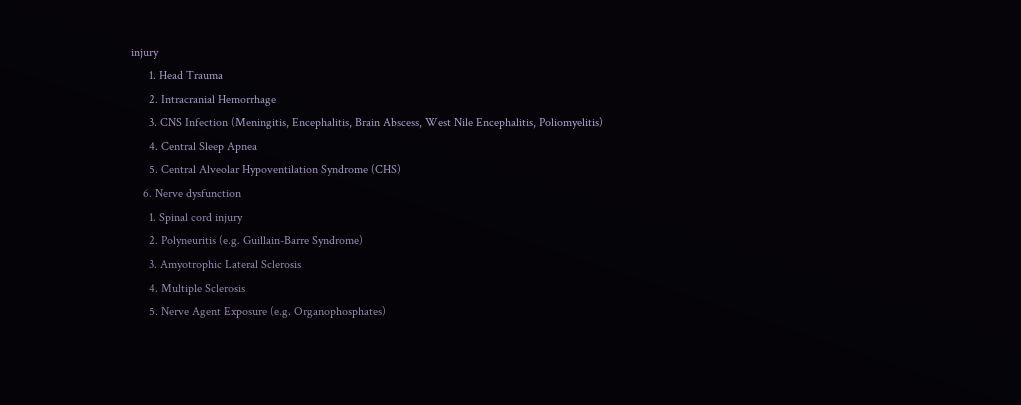injury
      1. Head Trauma
      2. Intracranial Hemorrhage
      3. CNS Infection (Meningitis, Encephalitis, Brain Abscess, West Nile Encephalitis, Poliomyelitis)
      4. Central Sleep Apnea
      5. Central Alveolar Hypoventilation Syndrome (CHS)
    6. Nerve dysfunction
      1. Spinal cord injury
      2. Polyneuritis (e.g. Guillain-Barre Syndrome)
      3. Amyotrophic Lateral Sclerosis
      4. Multiple Sclerosis
      5. Nerve Agent Exposure (e.g. Organophosphates)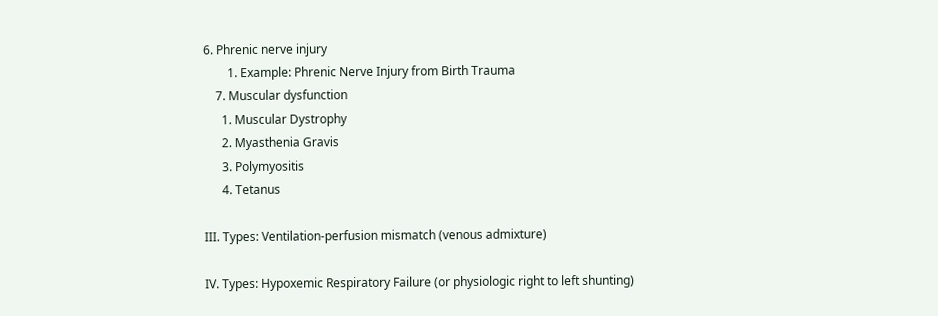6. Phrenic nerve injury
        1. Example: Phrenic Nerve Injury from Birth Trauma
    7. Muscular dysfunction
      1. Muscular Dystrophy
      2. Myasthenia Gravis
      3. Polymyositis
      4. Tetanus

III. Types: Ventilation-perfusion mismatch (venous admixture)

IV. Types: Hypoxemic Respiratory Failure (or physiologic right to left shunting)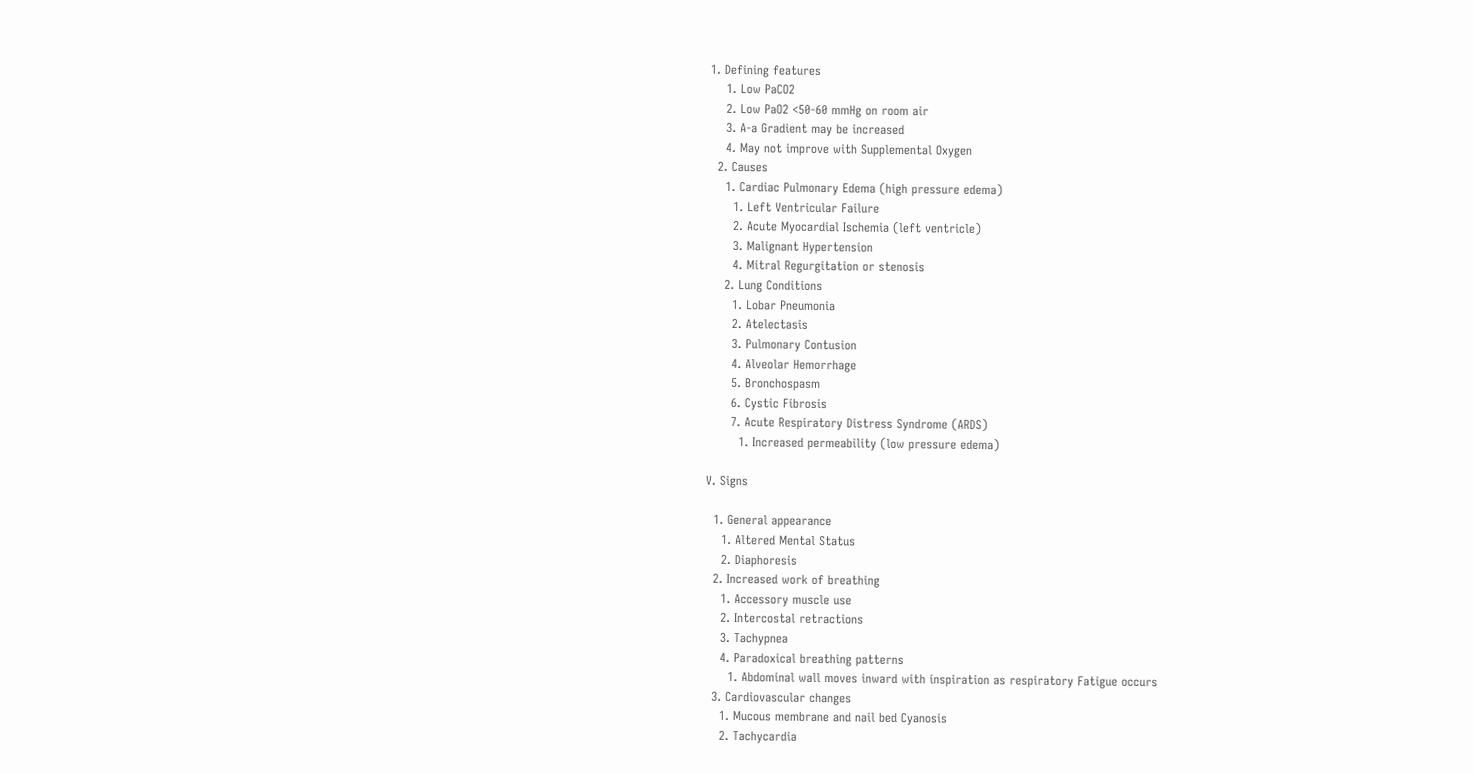1. Defining features
    1. Low PaCO2
    2. Low PaO2 <50-60 mmHg on room air
    3. A-a Gradient may be increased
    4. May not improve with Supplemental Oxygen
  2. Causes
    1. Cardiac Pulmonary Edema (high pressure edema)
      1. Left Ventricular Failure
      2. Acute Myocardial Ischemia (left ventricle)
      3. Malignant Hypertension
      4. Mitral Regurgitation or stenosis
    2. Lung Conditions
      1. Lobar Pneumonia
      2. Atelectasis
      3. Pulmonary Contusion
      4. Alveolar Hemorrhage
      5. Bronchospasm
      6. Cystic Fibrosis
      7. Acute Respiratory Distress Syndrome (ARDS)
        1. Increased permeability (low pressure edema)

V. Signs

  1. General appearance
    1. Altered Mental Status
    2. Diaphoresis
  2. Increased work of breathing
    1. Accessory muscle use
    2. Intercostal retractions
    3. Tachypnea
    4. Paradoxical breathing patterns
      1. Abdominal wall moves inward with inspiration as respiratory Fatigue occurs
  3. Cardiovascular changes
    1. Mucous membrane and nail bed Cyanosis
    2. Tachycardia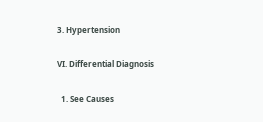3. Hypertension

VI. Differential Diagnosis

  1. See Causes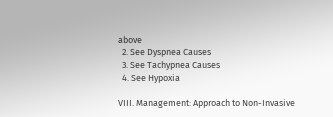above
  2. See Dyspnea Causes
  3. See Tachypnea Causes
  4. See Hypoxia

VIII. Management: Approach to Non-Invasive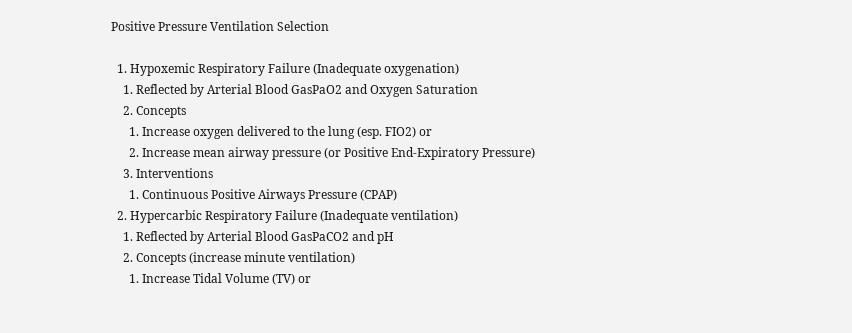Positive Pressure Ventilation Selection

  1. Hypoxemic Respiratory Failure (Inadequate oxygenation)
    1. Reflected by Arterial Blood GasPaO2 and Oxygen Saturation
    2. Concepts
      1. Increase oxygen delivered to the lung (esp. FIO2) or
      2. Increase mean airway pressure (or Positive End-Expiratory Pressure)
    3. Interventions
      1. Continuous Positive Airways Pressure (CPAP)
  2. Hypercarbic Respiratory Failure (Inadequate ventilation)
    1. Reflected by Arterial Blood GasPaCO2 and pH
    2. Concepts (increase minute ventilation)
      1. Increase Tidal Volume (TV) or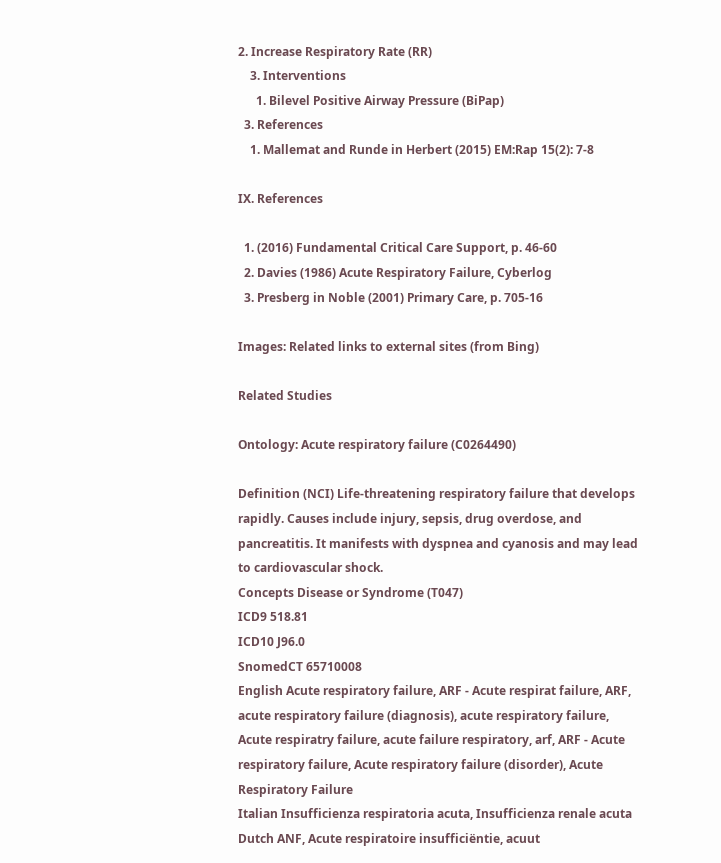2. Increase Respiratory Rate (RR)
    3. Interventions
      1. Bilevel Positive Airway Pressure (BiPap)
  3. References
    1. Mallemat and Runde in Herbert (2015) EM:Rap 15(2): 7-8

IX. References

  1. (2016) Fundamental Critical Care Support, p. 46-60
  2. Davies (1986) Acute Respiratory Failure, Cyberlog
  3. Presberg in Noble (2001) Primary Care, p. 705-16

Images: Related links to external sites (from Bing)

Related Studies

Ontology: Acute respiratory failure (C0264490)

Definition (NCI) Life-threatening respiratory failure that develops rapidly. Causes include injury, sepsis, drug overdose, and pancreatitis. It manifests with dyspnea and cyanosis and may lead to cardiovascular shock.
Concepts Disease or Syndrome (T047)
ICD9 518.81
ICD10 J96.0
SnomedCT 65710008
English Acute respiratory failure, ARF - Acute respirat failure, ARF, acute respiratory failure (diagnosis), acute respiratory failure, Acute respiratry failure, acute failure respiratory, arf, ARF - Acute respiratory failure, Acute respiratory failure (disorder), Acute Respiratory Failure
Italian Insufficienza respiratoria acuta, Insufficienza renale acuta
Dutch ANF, Acute respiratoire insufficiëntie, acuut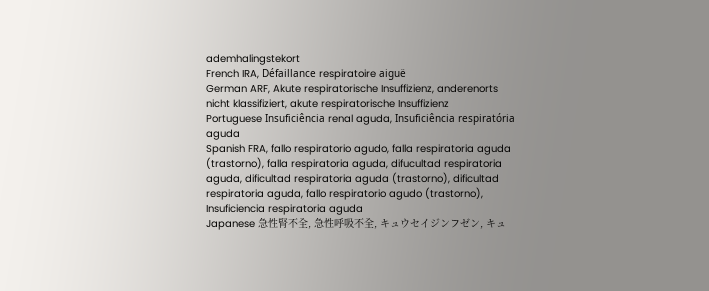ademhalingstekort
French IRA, Défaillance respiratoire aiguë
German ARF, Akute respiratorische Insuffizienz, anderenorts nicht klassifiziert, akute respiratorische Insuffizienz
Portuguese Insuficiência renal aguda, Insuficiência respiratória aguda
Spanish FRA, fallo respiratorio agudo, falla respiratoria aguda (trastorno), falla respiratoria aguda, difucultad respiratoria aguda, dificultad respiratoria aguda (trastorno), dificultad respiratoria aguda, fallo respiratorio agudo (trastorno), Insuficiencia respiratoria aguda
Japanese 急性腎不全, 急性呼吸不全, キュウセイジンフゼン, キュ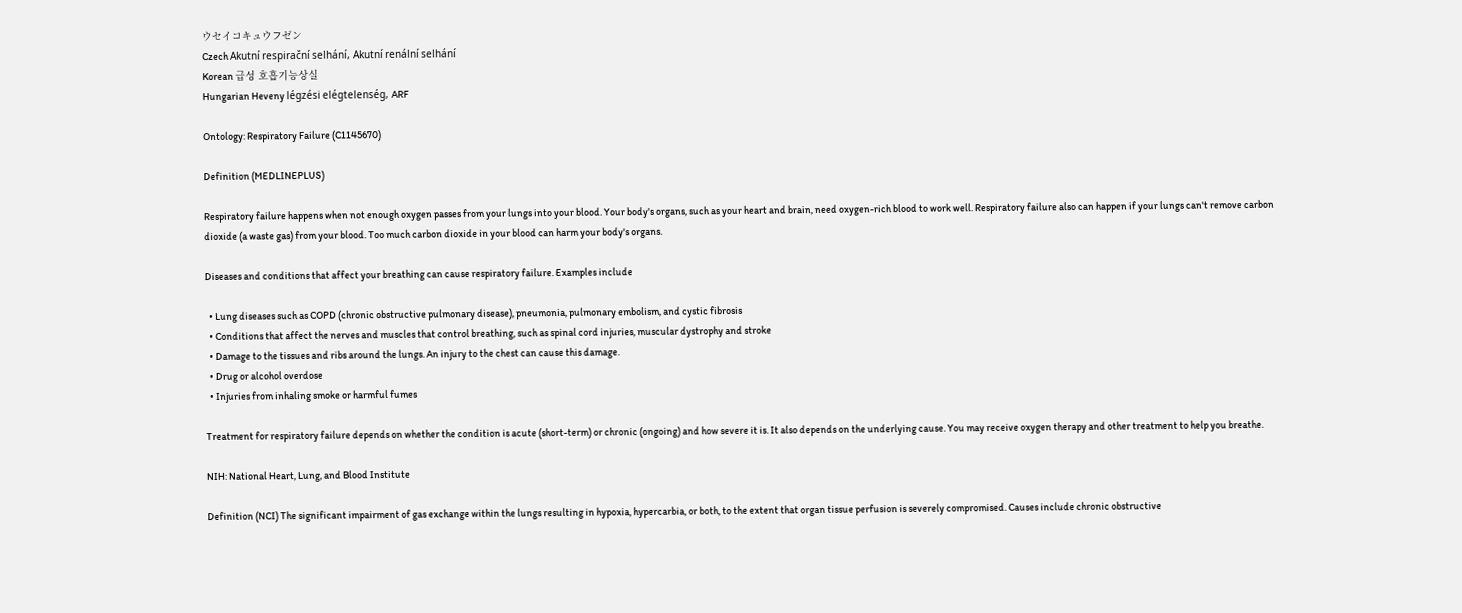ウセイコキュウフゼン
Czech Akutní respirační selhání, Akutní renální selhání
Korean 급성 호흡기능상실
Hungarian Heveny légzési elégtelenség, ARF

Ontology: Respiratory Failure (C1145670)

Definition (MEDLINEPLUS)

Respiratory failure happens when not enough oxygen passes from your lungs into your blood. Your body's organs, such as your heart and brain, need oxygen-rich blood to work well. Respiratory failure also can happen if your lungs can't remove carbon dioxide (a waste gas) from your blood. Too much carbon dioxide in your blood can harm your body's organs.

Diseases and conditions that affect your breathing can cause respiratory failure. Examples include

  • Lung diseases such as COPD (chronic obstructive pulmonary disease), pneumonia, pulmonary embolism, and cystic fibrosis
  • Conditions that affect the nerves and muscles that control breathing, such as spinal cord injuries, muscular dystrophy and stroke
  • Damage to the tissues and ribs around the lungs. An injury to the chest can cause this damage.
  • Drug or alcohol overdose
  • Injuries from inhaling smoke or harmful fumes

Treatment for respiratory failure depends on whether the condition is acute (short-term) or chronic (ongoing) and how severe it is. It also depends on the underlying cause. You may receive oxygen therapy and other treatment to help you breathe.

NIH: National Heart, Lung, and Blood Institute

Definition (NCI) The significant impairment of gas exchange within the lungs resulting in hypoxia, hypercarbia, or both, to the extent that organ tissue perfusion is severely compromised. Causes include chronic obstructive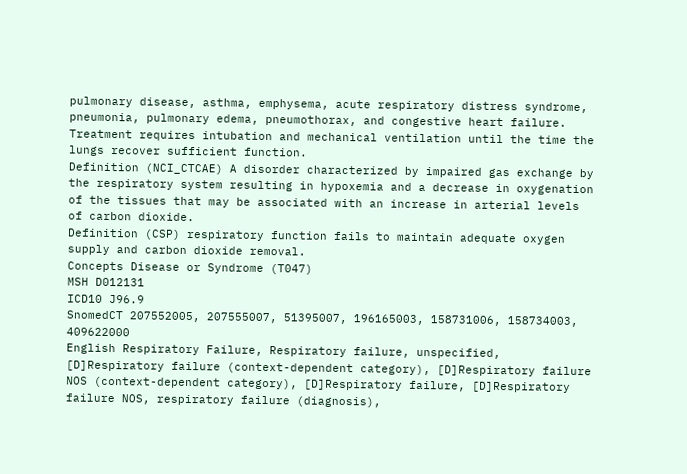pulmonary disease, asthma, emphysema, acute respiratory distress syndrome, pneumonia, pulmonary edema, pneumothorax, and congestive heart failure. Treatment requires intubation and mechanical ventilation until the time the lungs recover sufficient function.
Definition (NCI_CTCAE) A disorder characterized by impaired gas exchange by the respiratory system resulting in hypoxemia and a decrease in oxygenation of the tissues that may be associated with an increase in arterial levels of carbon dioxide.
Definition (CSP) respiratory function fails to maintain adequate oxygen supply and carbon dioxide removal.
Concepts Disease or Syndrome (T047)
MSH D012131
ICD10 J96.9
SnomedCT 207552005, 207555007, 51395007, 196165003, 158731006, 158734003, 409622000
English Respiratory Failure, Respiratory failure, unspecified, [D]Respiratory failure (context-dependent category), [D]Respiratory failure NOS (context-dependent category), [D]Respiratory failure, [D]Respiratory failure NOS, respiratory failure (diagnosis),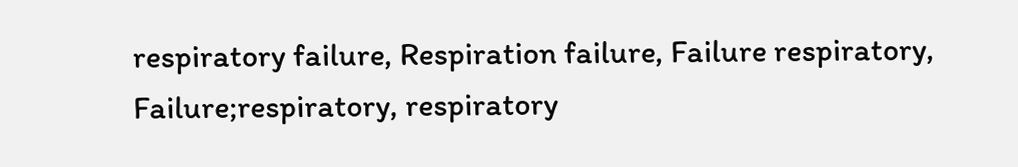respiratory failure, Respiration failure, Failure respiratory, Failure;respiratory, respiratory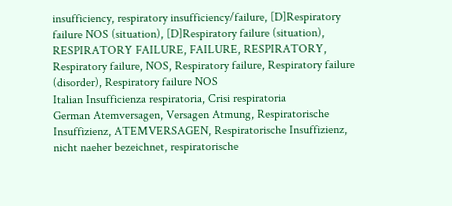insufficiency, respiratory insufficiency/failure, [D]Respiratory failure NOS (situation), [D]Respiratory failure (situation), RESPIRATORY FAILURE, FAILURE, RESPIRATORY, Respiratory failure, NOS, Respiratory failure, Respiratory failure (disorder), Respiratory failure NOS
Italian Insufficienza respiratoria, Crisi respiratoria
German Atemversagen, Versagen Atmung, Respiratorische Insuffizienz, ATEMVERSAGEN, Respiratorische Insuffizienz, nicht naeher bezeichnet, respiratorische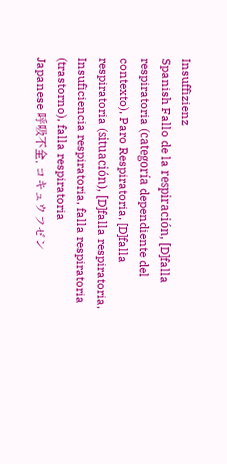Insuffizienz
Spanish Fallo de la respiración, [D]falla respiratoria (categoría dependiente del contexto), Paro Respiratoria, [D]falla respiratoria (situación), [D]falla respiratoria, Insuficiencia respiratoria, falla respiratoria (trastorno), falla respiratoria
Japanese 呼吸不全, コキュウフゼン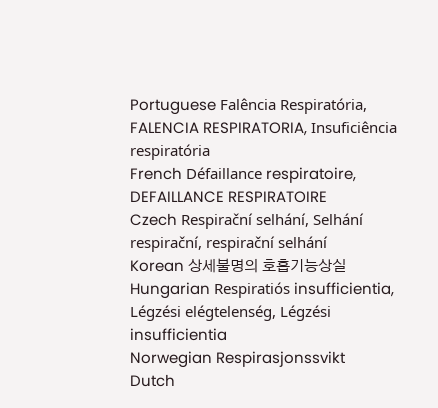Portuguese Falência Respiratória, FALENCIA RESPIRATORIA, Insuficiência respiratória
French Défaillance respiratoire, DEFAILLANCE RESPIRATOIRE
Czech Respirační selhání, Selhání respirační, respirační selhání
Korean 상세불명의 호흡기능상실
Hungarian Respiratiós insufficientia, Légzési elégtelenség, Légzési insufficientia
Norwegian Respirasjonssvikt
Dutch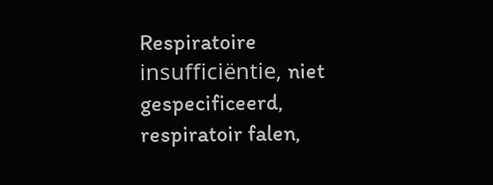Respiratoire insufficiëntie, niet gespecificeerd, respiratoir falen,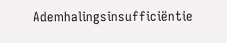Ademhalingsinsufficiëntie